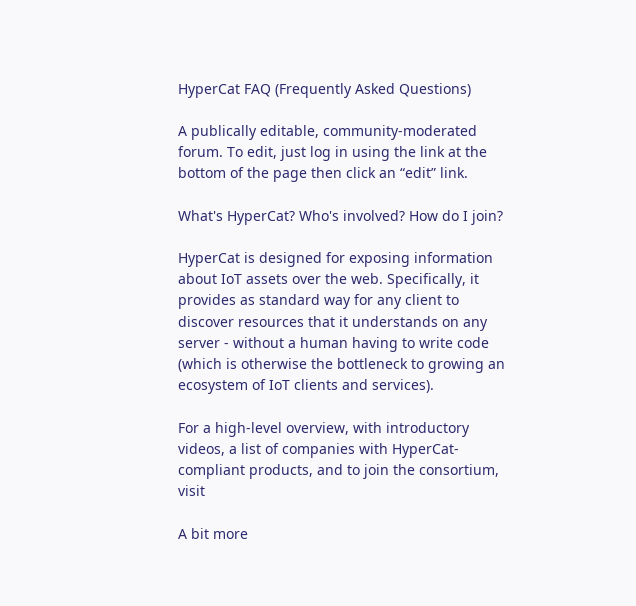HyperCat FAQ (Frequently Asked Questions)

A publically editable, community-moderated forum. To edit, just log in using the link at the bottom of the page then click an “edit” link.

What's HyperCat? Who's involved? How do I join?

HyperCat is designed for exposing information about IoT assets over the web. Specifically, it provides as standard way for any client to discover resources that it understands on any server - without a human having to write code (which is otherwise the bottleneck to growing an ecosystem of IoT clients and services).

For a high-level overview, with introductory videos, a list of companies with HyperCat-compliant products, and to join the consortium, visit

A bit more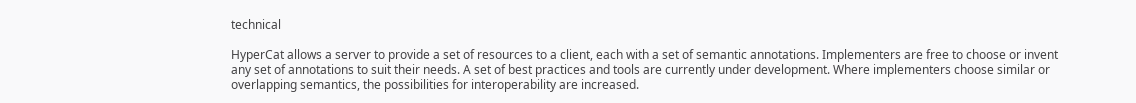technical

HyperCat allows a server to provide a set of resources to a client, each with a set of semantic annotations. Implementers are free to choose or invent any set of annotations to suit their needs. A set of best practices and tools are currently under development. Where implementers choose similar or overlapping semantics, the possibilities for interoperability are increased.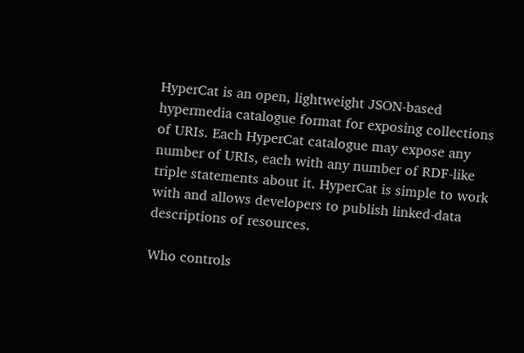HyperCat is an open, lightweight JSON-based hypermedia catalogue format for exposing collections of URIs. Each HyperCat catalogue may expose any number of URIs, each with any number of RDF-like triple statements about it. HyperCat is simple to work with and allows developers to publish linked-data descriptions of resources.

Who controls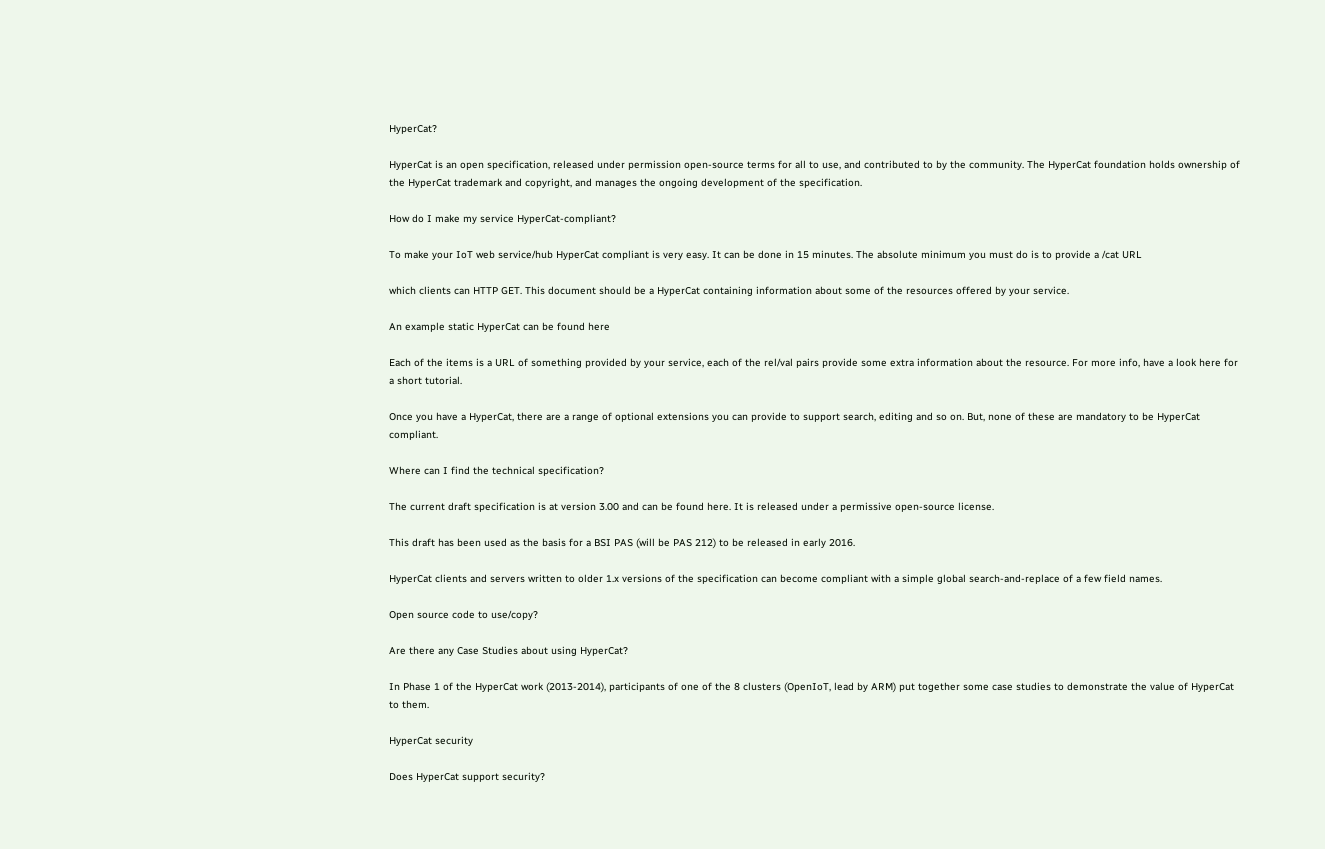HyperCat?

HyperCat is an open specification, released under permission open-source terms for all to use, and contributed to by the community. The HyperCat foundation holds ownership of the HyperCat trademark and copyright, and manages the ongoing development of the specification.

How do I make my service HyperCat-compliant?

To make your IoT web service/hub HyperCat compliant is very easy. It can be done in 15 minutes. The absolute minimum you must do is to provide a /cat URL

which clients can HTTP GET. This document should be a HyperCat containing information about some of the resources offered by your service.

An example static HyperCat can be found here

Each of the items is a URL of something provided by your service, each of the rel/val pairs provide some extra information about the resource. For more info, have a look here for a short tutorial.

Once you have a HyperCat, there are a range of optional extensions you can provide to support search, editing and so on. But, none of these are mandatory to be HyperCat compliant.

Where can I find the technical specification?

The current draft specification is at version 3.00 and can be found here. It is released under a permissive open-source license.

This draft has been used as the basis for a BSI PAS (will be PAS 212) to be released in early 2016.

HyperCat clients and servers written to older 1.x versions of the specification can become compliant with a simple global search-and-replace of a few field names.

Open source code to use/copy?

Are there any Case Studies about using HyperCat?

In Phase 1 of the HyperCat work (2013-2014), participants of one of the 8 clusters (OpenIoT, lead by ARM) put together some case studies to demonstrate the value of HyperCat to them.

HyperCat security

Does HyperCat support security?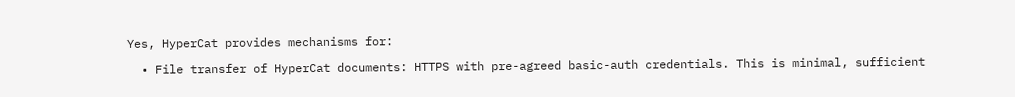Yes, HyperCat provides mechanisms for:

  • File transfer of HyperCat documents: HTTPS with pre-agreed basic-auth credentials. This is minimal, sufficient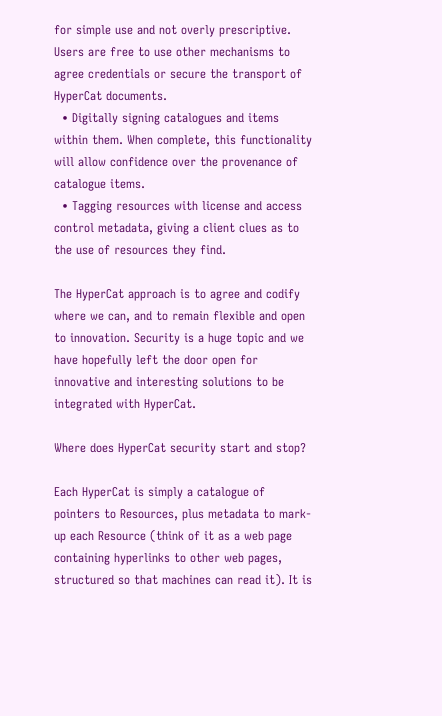for simple use and not overly prescriptive. Users are free to use other mechanisms to agree credentials or secure the transport of HyperCat documents.
  • Digitally signing catalogues and items within them. When complete, this functionality will allow confidence over the provenance of catalogue items.
  • Tagging resources with license and access control metadata, giving a client clues as to the use of resources they find.

The HyperCat approach is to agree and codify where we can, and to remain flexible and open to innovation. Security is a huge topic and we have hopefully left the door open for innovative and interesting solutions to be integrated with HyperCat.

Where does HyperCat security start and stop?

Each HyperCat is simply a catalogue of pointers to Resources, plus metadata to mark-up each Resource (think of it as a web page containing hyperlinks to other web pages, structured so that machines can read it). It is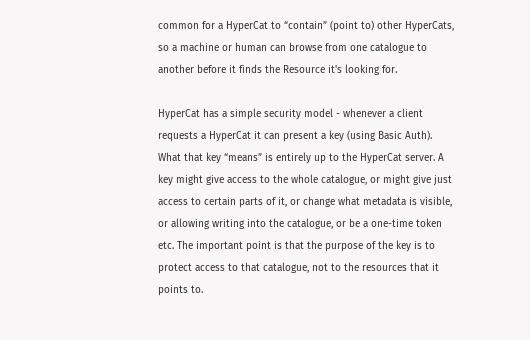common for a HyperCat to “contain” (point to) other HyperCats, so a machine or human can browse from one catalogue to another before it finds the Resource it's looking for.

HyperCat has a simple security model - whenever a client requests a HyperCat it can present a key (using Basic Auth). What that key “means” is entirely up to the HyperCat server. A key might give access to the whole catalogue, or might give just access to certain parts of it, or change what metadata is visible, or allowing writing into the catalogue, or be a one-time token etc. The important point is that the purpose of the key is to protect access to that catalogue, not to the resources that it points to.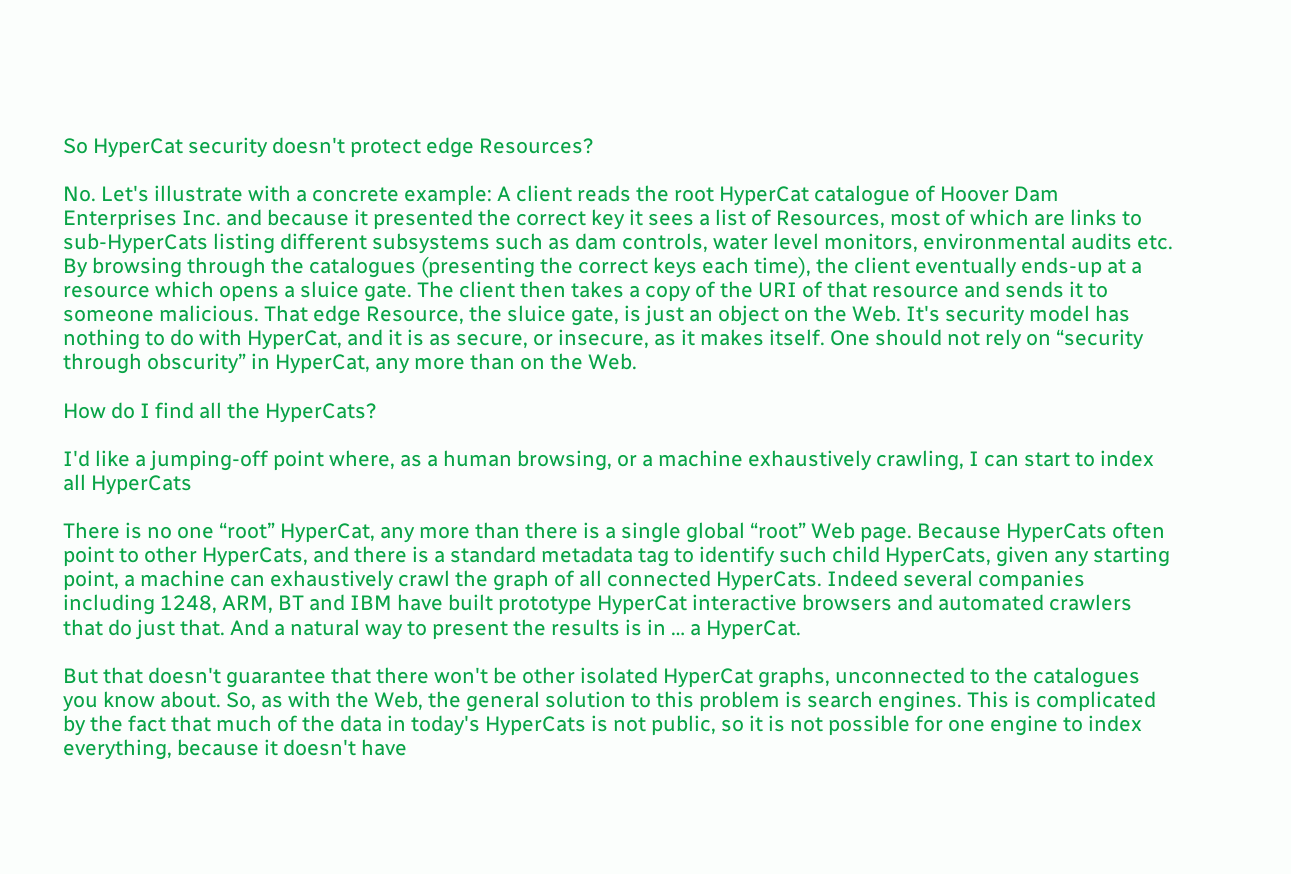So HyperCat security doesn't protect edge Resources?

No. Let's illustrate with a concrete example: A client reads the root HyperCat catalogue of Hoover Dam Enterprises Inc. and because it presented the correct key it sees a list of Resources, most of which are links to sub-HyperCats listing different subsystems such as dam controls, water level monitors, environmental audits etc. By browsing through the catalogues (presenting the correct keys each time), the client eventually ends-up at a resource which opens a sluice gate. The client then takes a copy of the URI of that resource and sends it to someone malicious. That edge Resource, the sluice gate, is just an object on the Web. It's security model has nothing to do with HyperCat, and it is as secure, or insecure, as it makes itself. One should not rely on “security through obscurity” in HyperCat, any more than on the Web.

How do I find all the HyperCats?

I'd like a jumping-off point where, as a human browsing, or a machine exhaustively crawling, I can start to index all HyperCats

There is no one “root” HyperCat, any more than there is a single global “root” Web page. Because HyperCats often point to other HyperCats, and there is a standard metadata tag to identify such child HyperCats, given any starting point, a machine can exhaustively crawl the graph of all connected HyperCats. Indeed several companies including 1248, ARM, BT and IBM have built prototype HyperCat interactive browsers and automated crawlers that do just that. And a natural way to present the results is in … a HyperCat.

But that doesn't guarantee that there won't be other isolated HyperCat graphs, unconnected to the catalogues you know about. So, as with the Web, the general solution to this problem is search engines. This is complicated by the fact that much of the data in today's HyperCats is not public, so it is not possible for one engine to index everything, because it doesn't have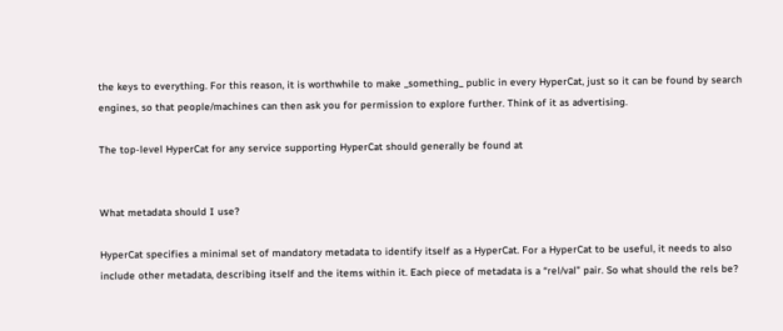the keys to everything. For this reason, it is worthwhile to make _something_ public in every HyperCat, just so it can be found by search engines, so that people/machines can then ask you for permission to explore further. Think of it as advertising.

The top-level HyperCat for any service supporting HyperCat should generally be found at


What metadata should I use?

HyperCat specifies a minimal set of mandatory metadata to identify itself as a HyperCat. For a HyperCat to be useful, it needs to also include other metadata, describing itself and the items within it. Each piece of metadata is a “rel/val” pair. So what should the rels be?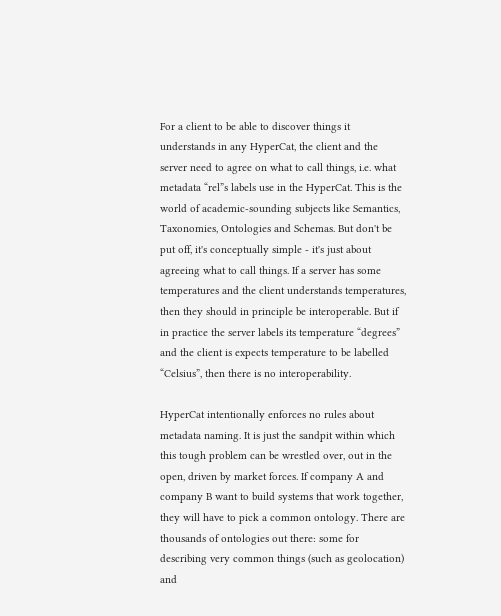For a client to be able to discover things it understands in any HyperCat, the client and the server need to agree on what to call things, i.e. what metadata “rel”s labels use in the HyperCat. This is the world of academic-sounding subjects like Semantics, Taxonomies, Ontologies and Schemas. But don't be put off, it's conceptually simple - it's just about agreeing what to call things. If a server has some temperatures and the client understands temperatures, then they should in principle be interoperable. But if in practice the server labels its temperature “degrees” and the client is expects temperature to be labelled “Celsius”, then there is no interoperability.

HyperCat intentionally enforces no rules about metadata naming. It is just the sandpit within which this tough problem can be wrestled over, out in the open, driven by market forces. If company A and company B want to build systems that work together, they will have to pick a common ontology. There are thousands of ontologies out there: some for describing very common things (such as geolocation) and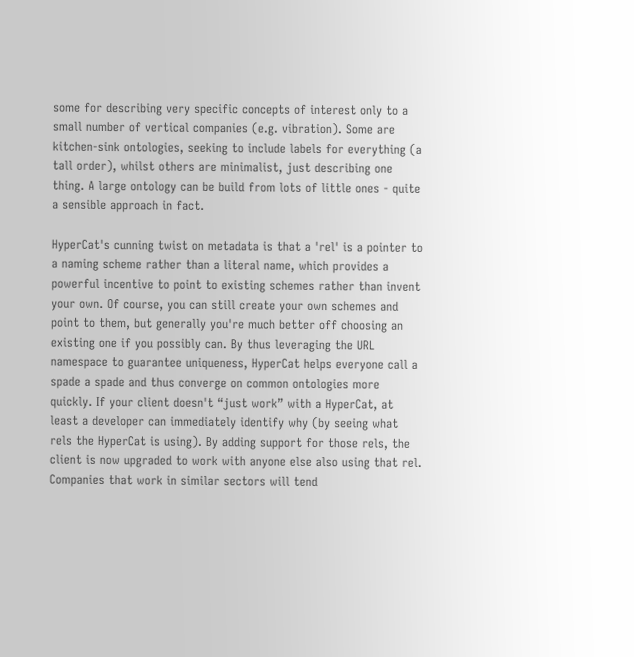some for describing very specific concepts of interest only to a small number of vertical companies (e.g. vibration). Some are kitchen-sink ontologies, seeking to include labels for everything (a tall order), whilst others are minimalist, just describing one thing. A large ontology can be build from lots of little ones - quite a sensible approach in fact.

HyperCat's cunning twist on metadata is that a 'rel' is a pointer to a naming scheme rather than a literal name, which provides a powerful incentive to point to existing schemes rather than invent your own. Of course, you can still create your own schemes and point to them, but generally you're much better off choosing an existing one if you possibly can. By thus leveraging the URL namespace to guarantee uniqueness, HyperCat helps everyone call a spade a spade and thus converge on common ontologies more quickly. If your client doesn't “just work” with a HyperCat, at least a developer can immediately identify why (by seeing what rels the HyperCat is using). By adding support for those rels, the client is now upgraded to work with anyone else also using that rel. Companies that work in similar sectors will tend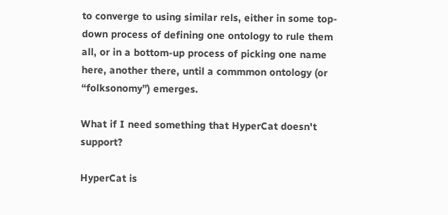to converge to using similar rels, either in some top-down process of defining one ontology to rule them all, or in a bottom-up process of picking one name here, another there, until a commmon ontology (or “folksonomy”) emerges.

What if I need something that HyperCat doesn't support?

HyperCat is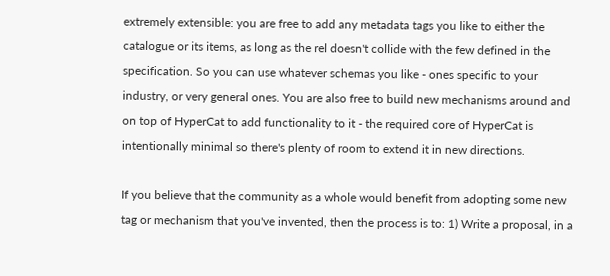extremely extensible: you are free to add any metadata tags you like to either the catalogue or its items, as long as the rel doesn't collide with the few defined in the specification. So you can use whatever schemas you like - ones specific to your industry, or very general ones. You are also free to build new mechanisms around and on top of HyperCat to add functionality to it - the required core of HyperCat is intentionally minimal so there's plenty of room to extend it in new directions.

If you believe that the community as a whole would benefit from adopting some new tag or mechanism that you've invented, then the process is to: 1) Write a proposal, in a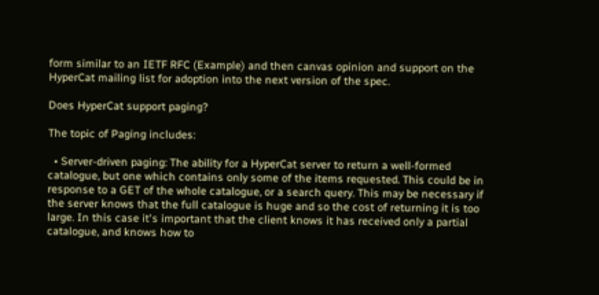form similar to an IETF RFC (Example) and then canvas opinion and support on the HyperCat mailing list for adoption into the next version of the spec.

Does HyperCat support paging?

The topic of Paging includes:

  • Server-driven paging: The ability for a HyperCat server to return a well-formed catalogue, but one which contains only some of the items requested. This could be in response to a GET of the whole catalogue, or a search query. This may be necessary if the server knows that the full catalogue is huge and so the cost of returning it is too large. In this case it's important that the client knows it has received only a partial catalogue, and knows how to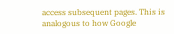access subsequent pages. This is analogous to how Google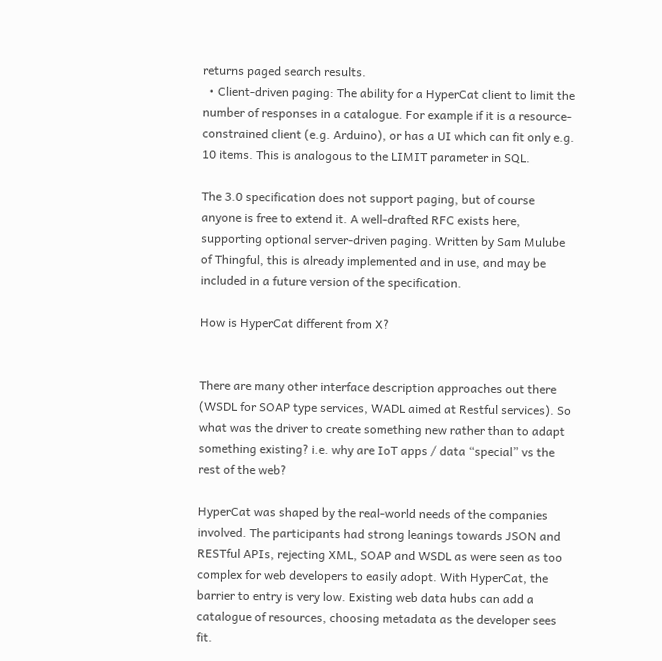returns paged search results.
  • Client-driven paging: The ability for a HyperCat client to limit the number of responses in a catalogue. For example if it is a resource-constrained client (e.g. Arduino), or has a UI which can fit only e.g. 10 items. This is analogous to the LIMIT parameter in SQL.

The 3.0 specification does not support paging, but of course anyone is free to extend it. A well-drafted RFC exists here, supporting optional server-driven paging. Written by Sam Mulube of Thingful, this is already implemented and in use, and may be included in a future version of the specification.

How is HyperCat different from X?


There are many other interface description approaches out there (WSDL for SOAP type services, WADL aimed at Restful services). So what was the driver to create something new rather than to adapt something existing? i.e. why are IoT apps / data “special” vs the rest of the web?

HyperCat was shaped by the real-world needs of the companies involved. The participants had strong leanings towards JSON and RESTful APIs, rejecting XML, SOAP and WSDL as were seen as too complex for web developers to easily adopt. With HyperCat, the barrier to entry is very low. Existing web data hubs can add a catalogue of resources, choosing metadata as the developer sees fit.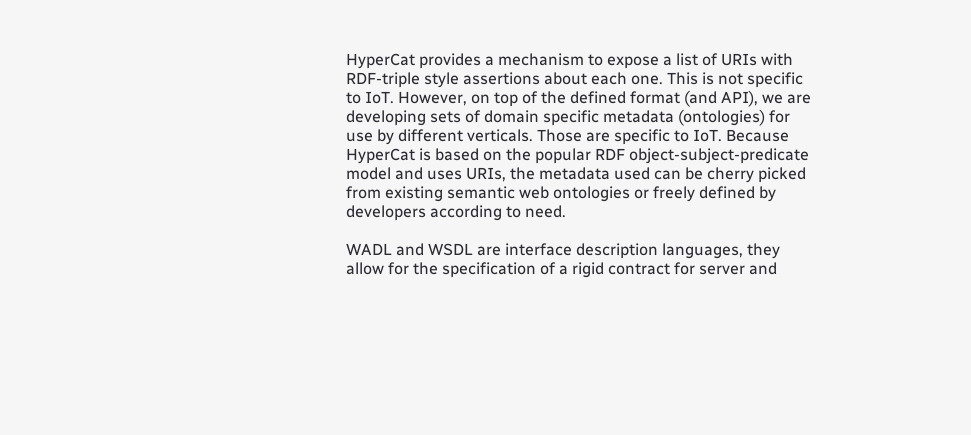HyperCat provides a mechanism to expose a list of URIs with RDF-triple style assertions about each one. This is not specific to IoT. However, on top of the defined format (and API), we are developing sets of domain specific metadata (ontologies) for use by different verticals. Those are specific to IoT. Because HyperCat is based on the popular RDF object-subject-predicate model and uses URIs, the metadata used can be cherry picked from existing semantic web ontologies or freely defined by developers according to need.

WADL and WSDL are interface description languages, they allow for the specification of a rigid contract for server and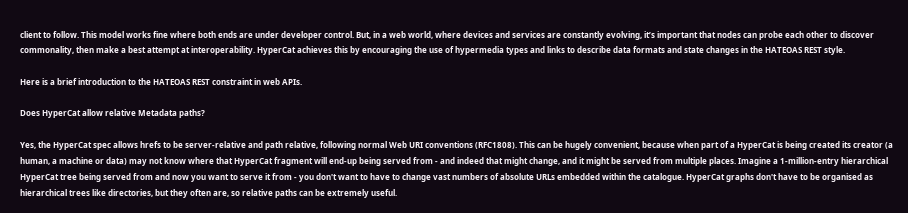client to follow. This model works fine where both ends are under developer control. But, in a web world, where devices and services are constantly evolving, it’s important that nodes can probe each other to discover commonality, then make a best attempt at interoperability. HyperCat achieves this by encouraging the use of hypermedia types and links to describe data formats and state changes in the HATEOAS REST style.

Here is a brief introduction to the HATEOAS REST constraint in web APIs.

Does HyperCat allow relative Metadata paths?

Yes, the HyperCat spec allows hrefs to be server-relative and path relative, following normal Web URI conventions (RFC1808). This can be hugely convenient, because when part of a HyperCat is being created its creator (a human, a machine or data) may not know where that HyperCat fragment will end-up being served from - and indeed that might change, and it might be served from multiple places. Imagine a 1-million-entry hierarchical HyperCat tree being served from and now you want to serve it from - you don't want to have to change vast numbers of absolute URLs embedded within the catalogue. HyperCat graphs don't have to be organised as hierarchical trees like directories, but they often are, so relative paths can be extremely useful.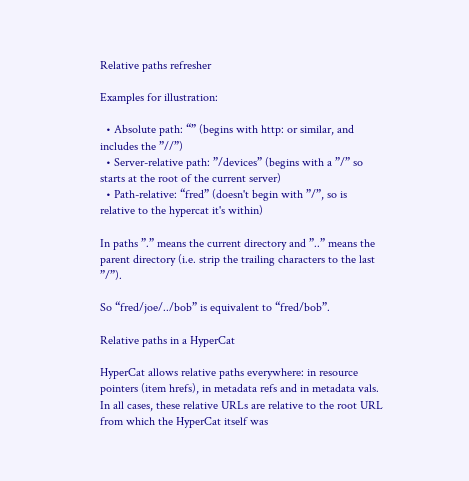Relative paths refresher

Examples for illustration:

  • Absolute path: “” (begins with http: or similar, and includes the ”//”)
  • Server-relative path: ”/devices” (begins with a ”/” so starts at the root of the current server)
  • Path-relative: “fred” (doesn't begin with ”/”, so is relative to the hypercat it's within)

In paths ”.” means the current directory and ”..” means the parent directory (i.e. strip the trailing characters to the last ”/”).

So “fred/joe/../bob” is equivalent to “fred/bob”.

Relative paths in a HyperCat

HyperCat allows relative paths everywhere: in resource pointers (item hrefs), in metadata refs and in metadata vals. In all cases, these relative URLs are relative to the root URL from which the HyperCat itself was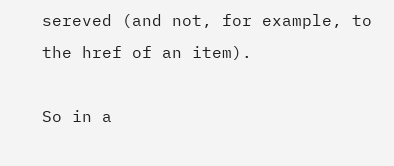sereved (and not, for example, to the href of an item).

So in a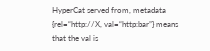HyperCat served from, metadata {rel=“http://X, val=“http:bar”} means that the val is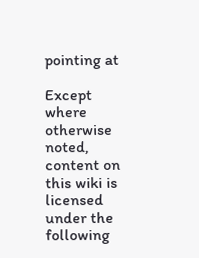pointing at

Except where otherwise noted, content on this wiki is licensed under the following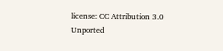license: CC Attribution 3.0 Unported